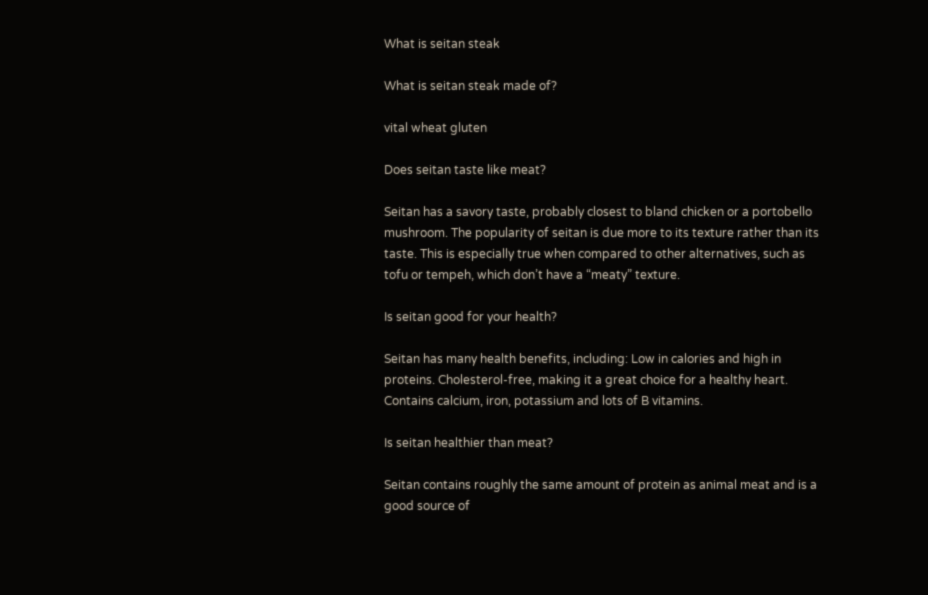What is seitan steak

What is seitan steak made of?

vital wheat gluten

Does seitan taste like meat?

Seitan has a savory taste, probably closest to bland chicken or a portobello mushroom. The popularity of seitan is due more to its texture rather than its taste. This is especially true when compared to other alternatives, such as tofu or tempeh, which don’t have a “meaty” texture.

Is seitan good for your health?

Seitan has many health benefits, including: Low in calories and high in proteins. Cholesterol-free, making it a great choice for a healthy heart. Contains calcium, iron, potassium and lots of B vitamins.

Is seitan healthier than meat?

Seitan contains roughly the same amount of protein as animal meat and is a good source of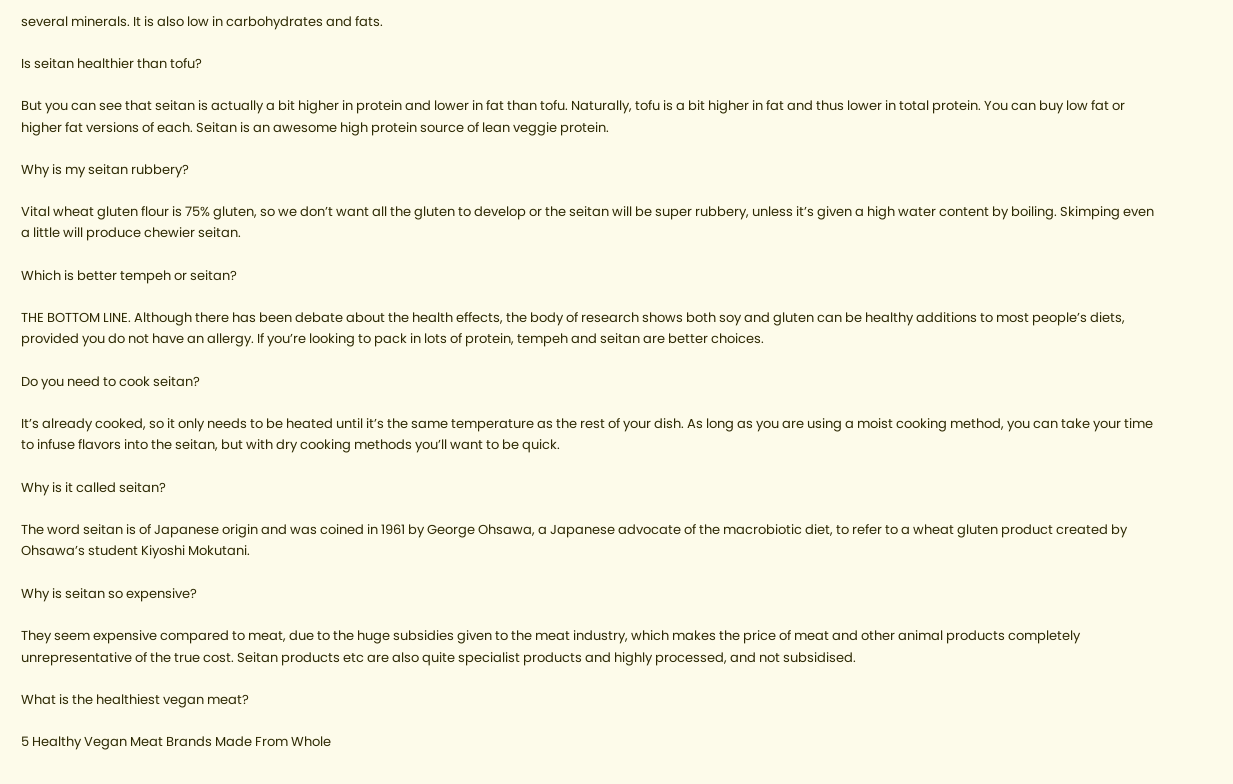several minerals. It is also low in carbohydrates and fats.

Is seitan healthier than tofu?

But you can see that seitan is actually a bit higher in protein and lower in fat than tofu. Naturally, tofu is a bit higher in fat and thus lower in total protein. You can buy low fat or higher fat versions of each. Seitan is an awesome high protein source of lean veggie protein.

Why is my seitan rubbery?

Vital wheat gluten flour is 75% gluten, so we don’t want all the gluten to develop or the seitan will be super rubbery, unless it’s given a high water content by boiling. Skimping even a little will produce chewier seitan.

Which is better tempeh or seitan?

THE BOTTOM LINE. Although there has been debate about the health effects, the body of research shows both soy and gluten can be healthy additions to most people’s diets, provided you do not have an allergy. If you’re looking to pack in lots of protein, tempeh and seitan are better choices.

Do you need to cook seitan?

It’s already cooked, so it only needs to be heated until it’s the same temperature as the rest of your dish. As long as you are using a moist cooking method, you can take your time to infuse flavors into the seitan, but with dry cooking methods you’ll want to be quick.

Why is it called seitan?

The word seitan is of Japanese origin and was coined in 1961 by George Ohsawa, a Japanese advocate of the macrobiotic diet, to refer to a wheat gluten product created by Ohsawa’s student Kiyoshi Mokutani.

Why is seitan so expensive?

They seem expensive compared to meat, due to the huge subsidies given to the meat industry, which makes the price of meat and other animal products completely unrepresentative of the true cost. Seitan products etc are also quite specialist products and highly processed, and not subsidised.

What is the healthiest vegan meat?

5 Healthy Vegan Meat Brands Made From Whole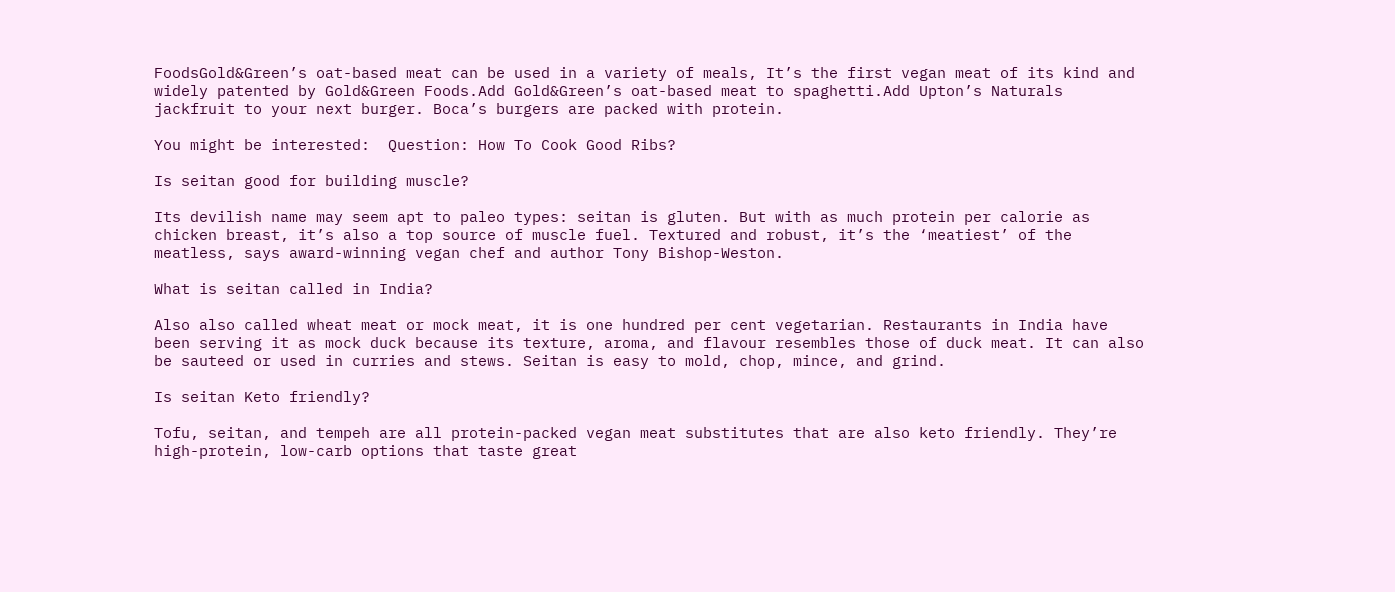FoodsGold&Green’s oat-based meat can be used in a variety of meals, It’s the first vegan meat of its kind and widely patented by Gold&Green Foods.Add Gold&Green’s oat-based meat to spaghetti.Add Upton’s Naturals jackfruit to your next burger. Boca’s burgers are packed with protein.

You might be interested:  Question: How To Cook Good Ribs?

Is seitan good for building muscle?

Its devilish name may seem apt to paleo types: seitan is gluten. But with as much protein per calorie as chicken breast, it’s also a top source of muscle fuel. Textured and robust, it’s the ‘meatiest’ of the meatless, says award-winning vegan chef and author Tony Bishop-Weston.

What is seitan called in India?

Also also called wheat meat or mock meat, it is one hundred per cent vegetarian. Restaurants in India have been serving it as mock duck because its texture, aroma, and flavour resembles those of duck meat. It can also be sauteed or used in curries and stews. Seitan is easy to mold, chop, mince, and grind.

Is seitan Keto friendly?

Tofu, seitan, and tempeh are all protein-packed vegan meat substitutes that are also keto friendly. They’re high-protein, low-carb options that taste great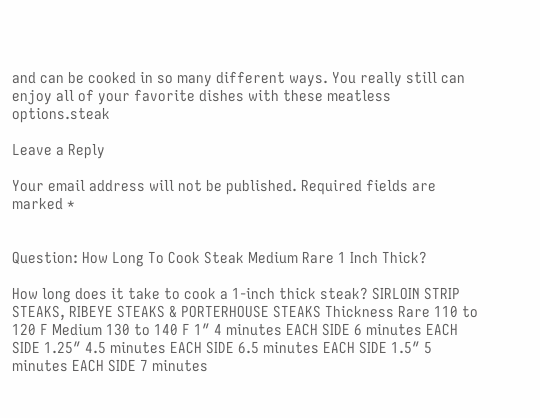and can be cooked in so many different ways. You really still can enjoy all of your favorite dishes with these meatless options.steak

Leave a Reply

Your email address will not be published. Required fields are marked *


Question: How Long To Cook Steak Medium Rare 1 Inch Thick?

How long does it take to cook a 1-inch thick steak? SIRLOIN STRIP STEAKS, RIBEYE STEAKS & PORTERHOUSE STEAKS Thickness Rare 110 to 120 F Medium 130 to 140 F 1″ 4 minutes EACH SIDE 6 minutes EACH SIDE 1.25″ 4.5 minutes EACH SIDE 6.5 minutes EACH SIDE 1.5″ 5 minutes EACH SIDE 7 minutes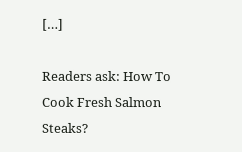[…]

Readers ask: How To Cook Fresh Salmon Steaks?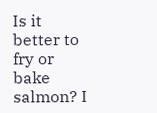Is it better to fry or bake salmon? I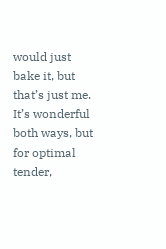would just bake it, but that’s just me. It’s wonderful both ways, but for optimal tender,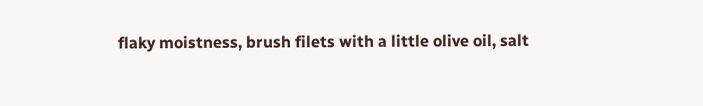flaky moistness, brush filets with a little olive oil, salt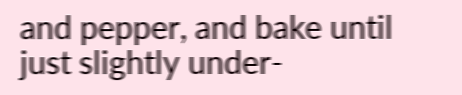and pepper, and bake until just slightly under-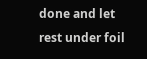done and let rest under foil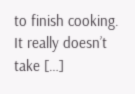to finish cooking. It really doesn’t take […]